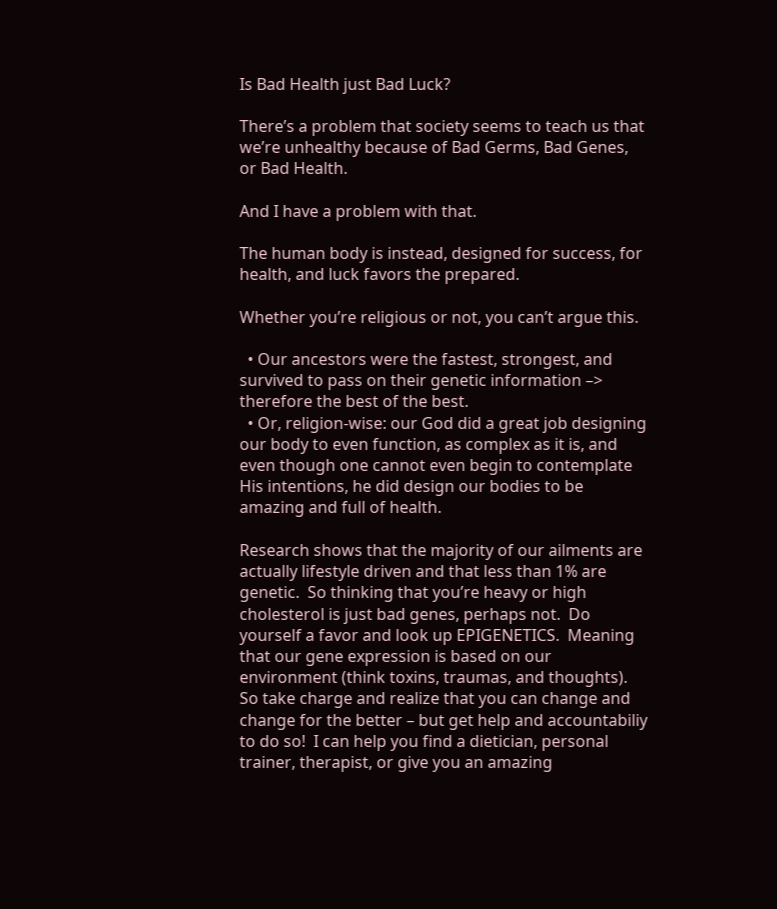Is Bad Health just Bad Luck?

There’s a problem that society seems to teach us that we’re unhealthy because of Bad Germs, Bad Genes, or Bad Health.

And I have a problem with that.

The human body is instead, designed for success, for health, and luck favors the prepared.

Whether you’re religious or not, you can’t argue this.

  • Our ancestors were the fastest, strongest, and survived to pass on their genetic information –> therefore the best of the best.
  • Or, religion-wise: our God did a great job designing our body to even function, as complex as it is, and even though one cannot even begin to contemplate His intentions, he did design our bodies to be amazing and full of health.

Research shows that the majority of our ailments are actually lifestyle driven and that less than 1% are genetic.  So thinking that you’re heavy or high cholesterol is just bad genes, perhaps not.  Do yourself a favor and look up EPIGENETICS.  Meaning that our gene expression is based on our environment (think toxins, traumas, and thoughts).  So take charge and realize that you can change and change for the better – but get help and accountabiliy to do so!  I can help you find a dietician, personal trainer, therapist, or give you an amazing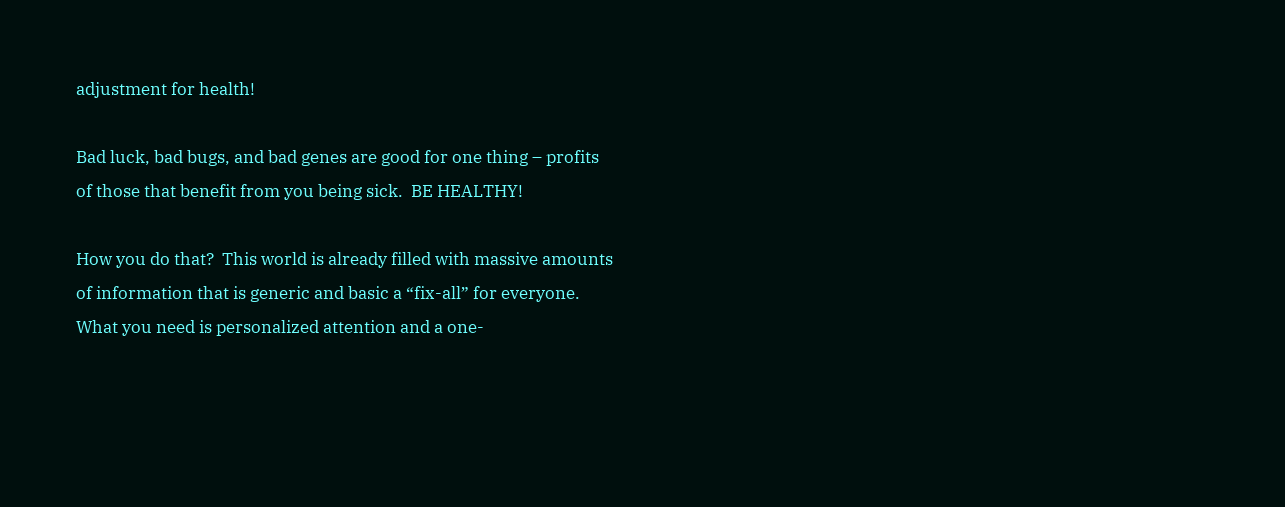adjustment for health!

Bad luck, bad bugs, and bad genes are good for one thing – profits of those that benefit from you being sick.  BE HEALTHY!

How you do that?  This world is already filled with massive amounts of information that is generic and basic a “fix-all” for everyone.  What you need is personalized attention and a one-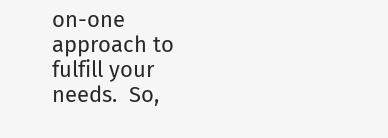on-one approach to fulfill your needs.  So,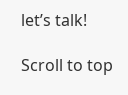let’s talk!

Scroll to top